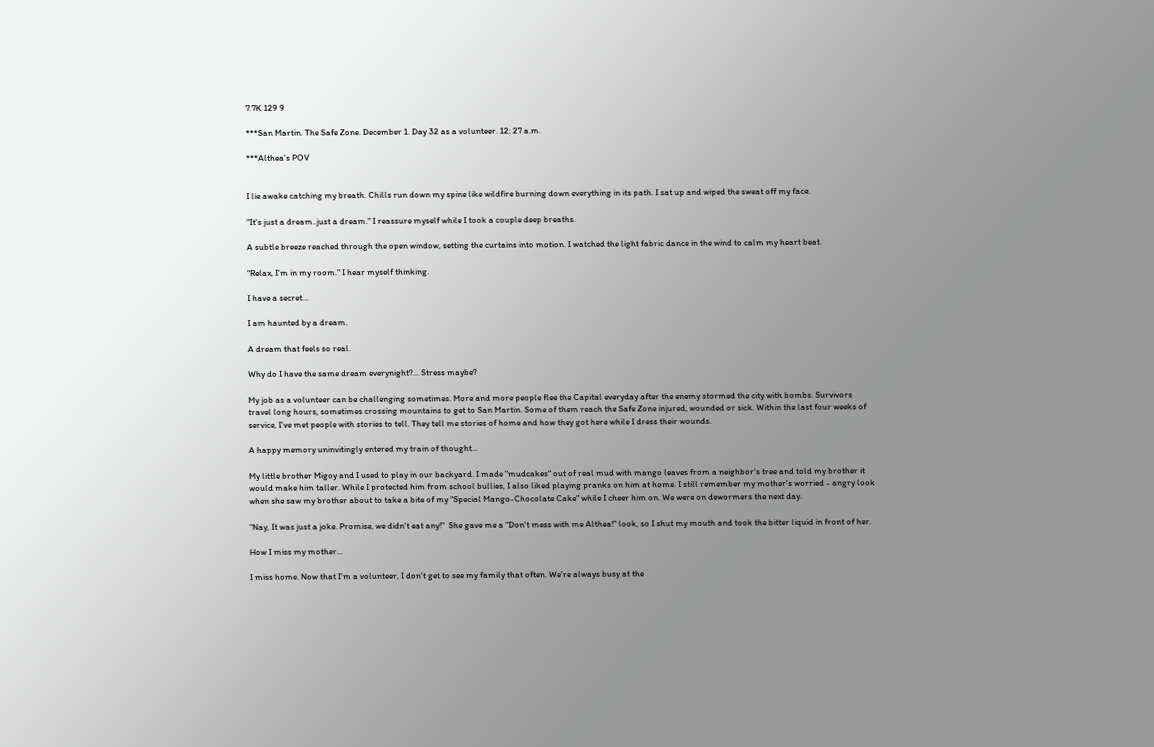7.7K 129 9

***San Martin. The Safe Zone. December 1. Day 32 as a volunteer. 12: 27 a.m.

***Althea's POV


I lie awake catching my breath. Chills run down my spine like wildfire burning down everything in its path. I sat up and wiped the sweat off my face.

"It's just a dream..just a dream." I reassure myself while I took a couple deep breaths.

A subtle breeze reached through the open window, setting the curtains into motion. I watched the light fabric dance in the wind to calm my heart beat.

"Relax, I'm in my room." I hear myself thinking.

I have a secret...

I am haunted by a dream.

A dream that feels so real.

Why do I have the same dream everynight?... Stress maybe?

My job as a volunteer can be challenging sometimes. More and more people flee the Capital everyday after the enemy stormed the city with bombs. Survivors travel long hours, sometimes crossing mountains to get to San Martin. Some of them reach the Safe Zone injured, wounded or sick. Within the last four weeks of service, I've met people with stories to tell. They tell me stories of home and how they got here while I dress their wounds.

A happy memory uninvitingly entered my train of thought...

My little brother Migoy and I used to play in our backyard. I made "mudcakes" out of real mud with mango leaves from a neighbor's tree and told my brother it would make him taller. While I protected him from school bullies, I also liked playing pranks on him at home. I still remember my mother's worried - angry look when she saw my brother about to take a bite of my "Special Mango-Chocolate Cake" while I cheer him on. We were on dewormers the next day.

"Nay, It was just a joke. Promise, we didn't eat any!"  She gave me a "Don't mess with me Althea!" look, so I shut my mouth and took the bitter liquid in front of her.

How I miss my mother...

I miss home. Now that I'm a volunteer, I don't get to see my family that often. We're always busy at the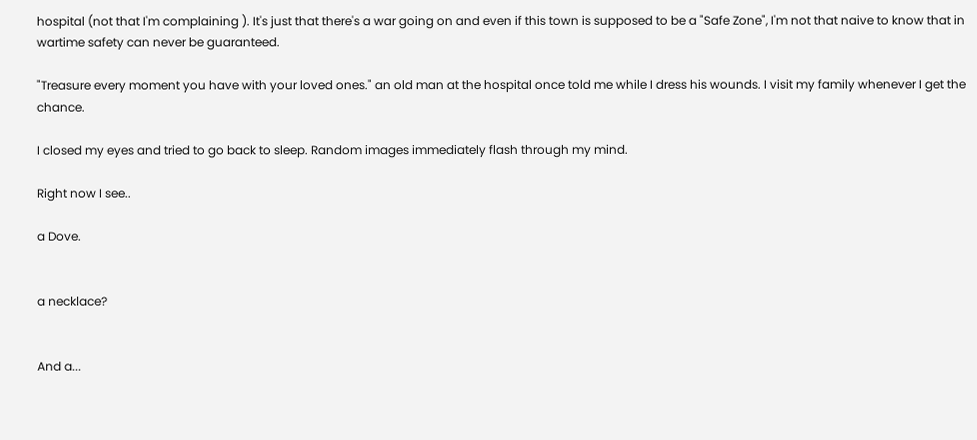hospital (not that I'm complaining ). It's just that there's a war going on and even if this town is supposed to be a "Safe Zone", I'm not that naive to know that in wartime safety can never be guaranteed.

"Treasure every moment you have with your loved ones." an old man at the hospital once told me while I dress his wounds. I visit my family whenever I get the chance.

I closed my eyes and tried to go back to sleep. Random images immediately flash through my mind.

Right now I see..

a Dove.


a necklace?


And a...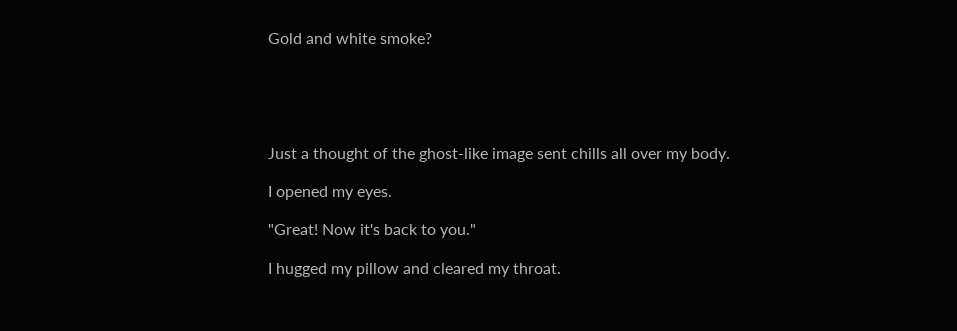Gold and white smoke?





Just a thought of the ghost-like image sent chills all over my body.

I opened my eyes.

"Great! Now it's back to you."

I hugged my pillow and cleared my throat.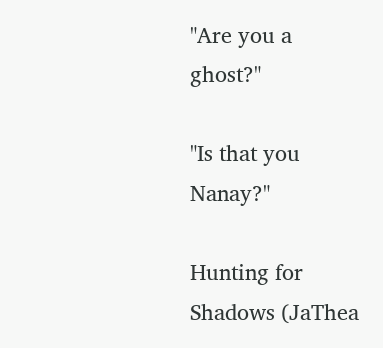"Are you a ghost?"

"Is that you Nanay?"

Hunting for Shadows (JaThea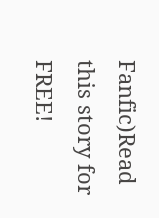Fanfic)Read this story for FREE!